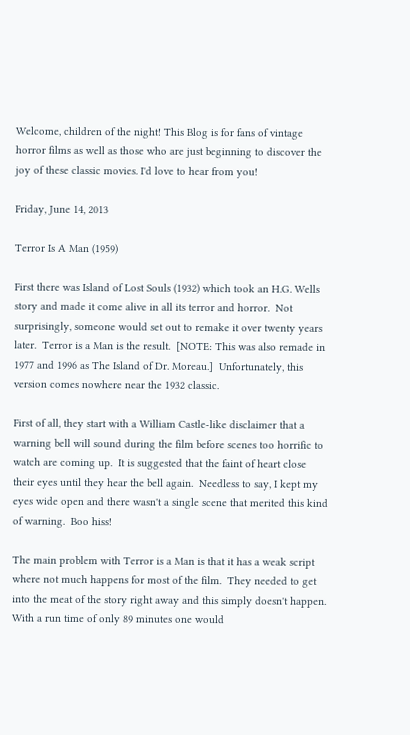Welcome, children of the night! This Blog is for fans of vintage horror films as well as those who are just beginning to discover the joy of these classic movies. I'd love to hear from you!

Friday, June 14, 2013

Terror Is A Man (1959)

First there was Island of Lost Souls (1932) which took an H.G. Wells story and made it come alive in all its terror and horror.  Not surprisingly, someone would set out to remake it over twenty years later.  Terror is a Man is the result.  [NOTE: This was also remade in 1977 and 1996 as The Island of Dr. Moreau.]  Unfortunately, this version comes nowhere near the 1932 classic.

First of all, they start with a William Castle-like disclaimer that a warning bell will sound during the film before scenes too horrific to watch are coming up.  It is suggested that the faint of heart close their eyes until they hear the bell again.  Needless to say, I kept my eyes wide open and there wasn't a single scene that merited this kind of warning.  Boo hiss!

The main problem with Terror is a Man is that it has a weak script where not much happens for most of the film.  They needed to get into the meat of the story right away and this simply doesn't happen.  With a run time of only 89 minutes one would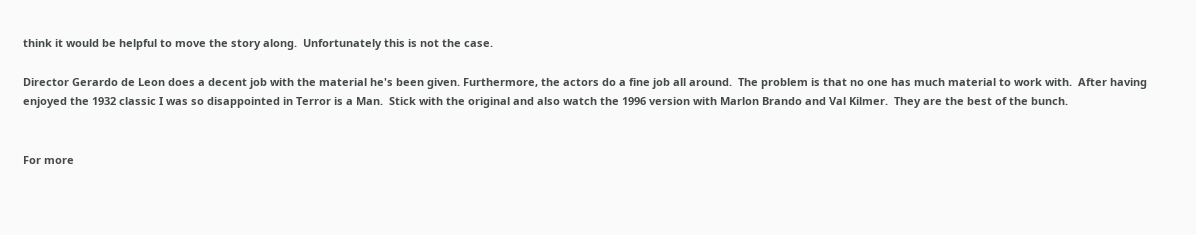think it would be helpful to move the story along.  Unfortunately this is not the case.

Director Gerardo de Leon does a decent job with the material he's been given. Furthermore, the actors do a fine job all around.  The problem is that no one has much material to work with.  After having enjoyed the 1932 classic I was so disappointed in Terror is a Man.  Stick with the original and also watch the 1996 version with Marlon Brando and Val Kilmer.  They are the best of the bunch.


For more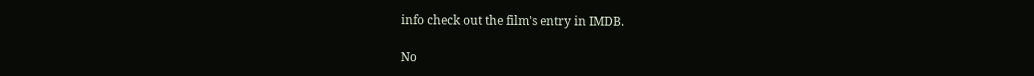info check out the film's entry in IMDB.

No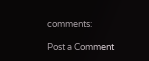comments:

Post a Comment